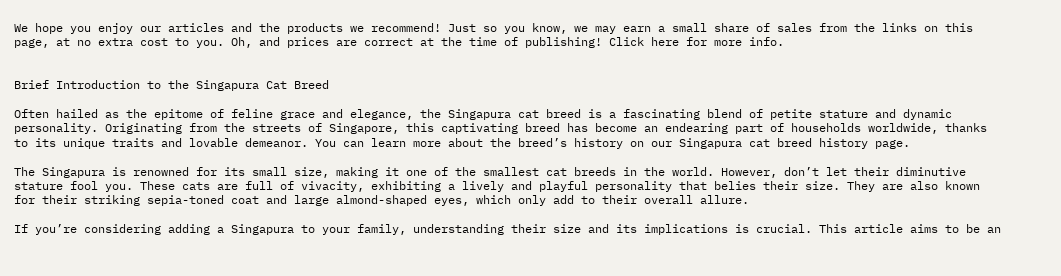We hope you enjoy our articles and the products we recommend! Just so you know, we may earn a small share of sales from the links on this page, at no extra cost to you. Oh, and prices are correct at the time of publishing! Click here for more info.


Brief Introduction to the Singapura Cat Breed

Often hailed as the epitome of feline grace and elegance, the Singapura cat breed is a fascinating blend of petite stature and dynamic personality. Originating from the streets of Singapore, this captivating breed has become an endearing part of households worldwide, thanks to its unique traits and lovable demeanor. You can learn more about the breed’s history on our Singapura cat breed history page.

The Singapura is renowned for its small size, making it one of the smallest cat breeds in the world. However, don’t let their diminutive stature fool you. These cats are full of vivacity, exhibiting a lively and playful personality that belies their size. They are also known for their striking sepia-toned coat and large almond-shaped eyes, which only add to their overall allure.

If you’re considering adding a Singapura to your family, understanding their size and its implications is crucial. This article aims to be an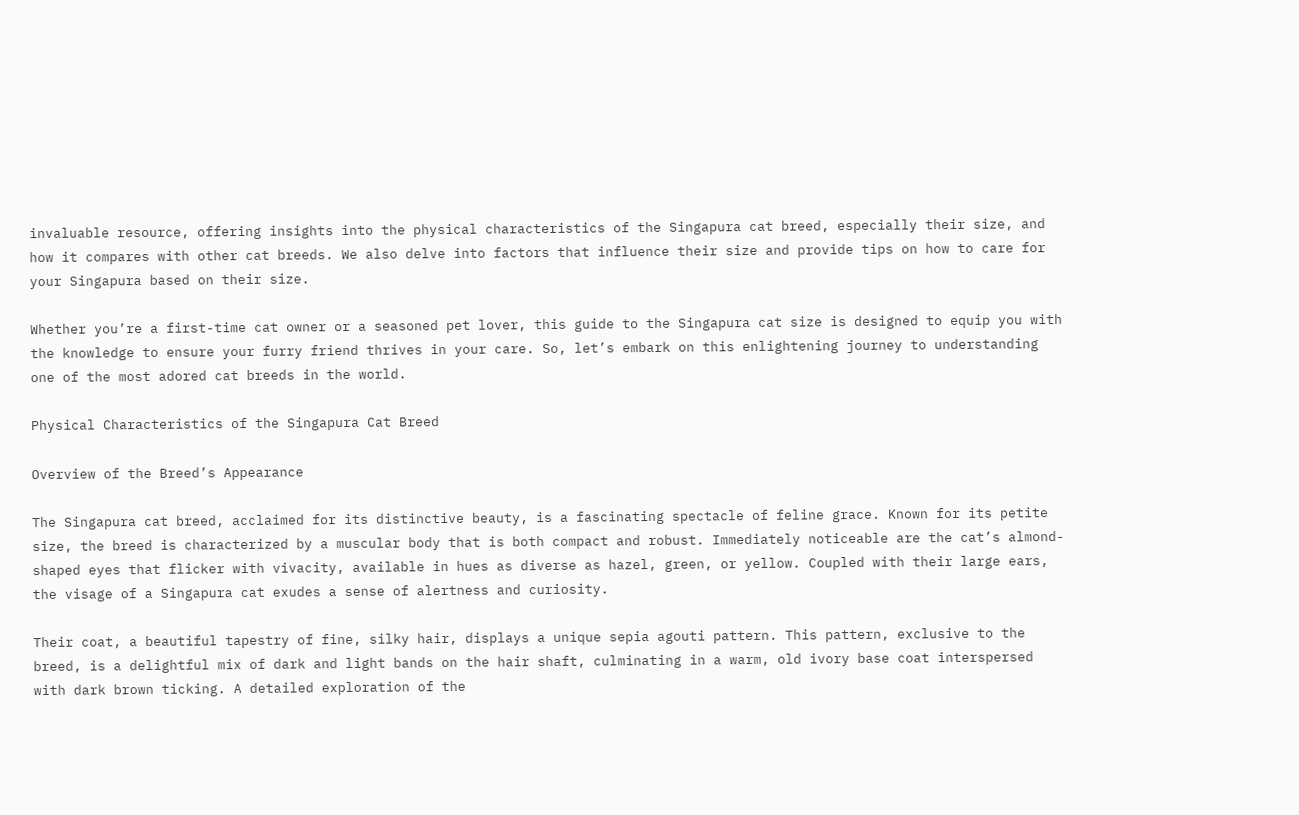invaluable resource, offering insights into the physical characteristics of the Singapura cat breed, especially their size, and how it compares with other cat breeds. We also delve into factors that influence their size and provide tips on how to care for your Singapura based on their size.

Whether you’re a first-time cat owner or a seasoned pet lover, this guide to the Singapura cat size is designed to equip you with the knowledge to ensure your furry friend thrives in your care. So, let’s embark on this enlightening journey to understanding one of the most adored cat breeds in the world.

Physical Characteristics of the Singapura Cat Breed

Overview of the Breed’s Appearance

The Singapura cat breed, acclaimed for its distinctive beauty, is a fascinating spectacle of feline grace. Known for its petite size, the breed is characterized by a muscular body that is both compact and robust. Immediately noticeable are the cat’s almond-shaped eyes that flicker with vivacity, available in hues as diverse as hazel, green, or yellow. Coupled with their large ears, the visage of a Singapura cat exudes a sense of alertness and curiosity.

Their coat, a beautiful tapestry of fine, silky hair, displays a unique sepia agouti pattern. This pattern, exclusive to the breed, is a delightful mix of dark and light bands on the hair shaft, culminating in a warm, old ivory base coat interspersed with dark brown ticking. A detailed exploration of the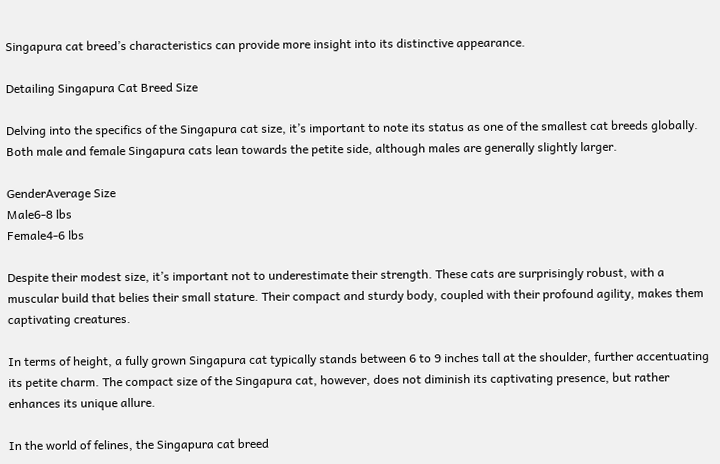Singapura cat breed’s characteristics can provide more insight into its distinctive appearance.

Detailing Singapura Cat Breed Size

Delving into the specifics of the Singapura cat size, it’s important to note its status as one of the smallest cat breeds globally. Both male and female Singapura cats lean towards the petite side, although males are generally slightly larger.

GenderAverage Size
Male6-8 lbs
Female4-6 lbs

Despite their modest size, it’s important not to underestimate their strength. These cats are surprisingly robust, with a muscular build that belies their small stature. Their compact and sturdy body, coupled with their profound agility, makes them captivating creatures.

In terms of height, a fully grown Singapura cat typically stands between 6 to 9 inches tall at the shoulder, further accentuating its petite charm. The compact size of the Singapura cat, however, does not diminish its captivating presence, but rather enhances its unique allure.

In the world of felines, the Singapura cat breed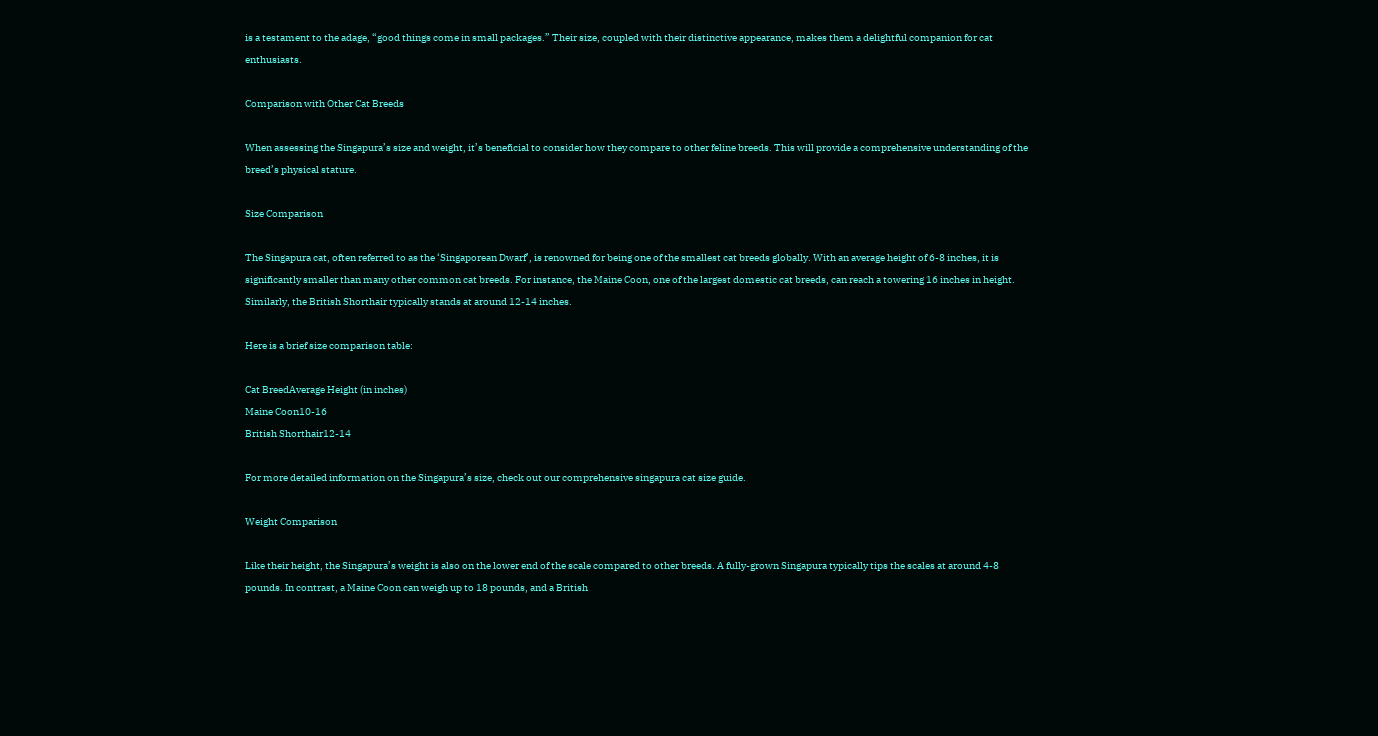is a testament to the adage, “good things come in small packages.” Their size, coupled with their distinctive appearance, makes them a delightful companion for cat enthusiasts.

Comparison with Other Cat Breeds

When assessing the Singapura’s size and weight, it’s beneficial to consider how they compare to other feline breeds. This will provide a comprehensive understanding of the breed’s physical stature.

Size Comparison

The Singapura cat, often referred to as the ‘Singaporean Dwarf’, is renowned for being one of the smallest cat breeds globally. With an average height of 6-8 inches, it is significantly smaller than many other common cat breeds. For instance, the Maine Coon, one of the largest domestic cat breeds, can reach a towering 16 inches in height. Similarly, the British Shorthair typically stands at around 12-14 inches.

Here is a brief size comparison table:

Cat BreedAverage Height (in inches)
Maine Coon10-16
British Shorthair12-14

For more detailed information on the Singapura’s size, check out our comprehensive singapura cat size guide.

Weight Comparison

Like their height, the Singapura’s weight is also on the lower end of the scale compared to other breeds. A fully-grown Singapura typically tips the scales at around 4-8 pounds. In contrast, a Maine Coon can weigh up to 18 pounds, and a British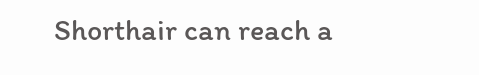Shorthair can reach a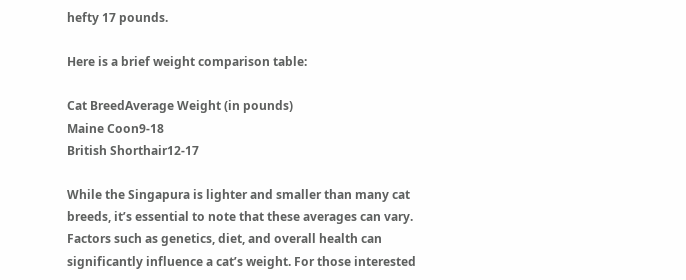hefty 17 pounds.

Here is a brief weight comparison table:

Cat BreedAverage Weight (in pounds)
Maine Coon9-18
British Shorthair12-17

While the Singapura is lighter and smaller than many cat breeds, it’s essential to note that these averages can vary. Factors such as genetics, diet, and overall health can significantly influence a cat’s weight. For those interested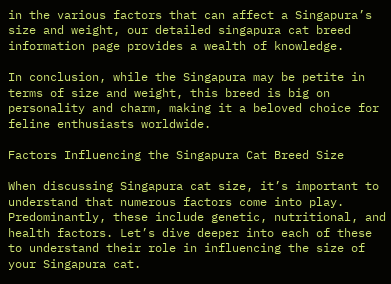in the various factors that can affect a Singapura’s size and weight, our detailed singapura cat breed information page provides a wealth of knowledge.

In conclusion, while the Singapura may be petite in terms of size and weight, this breed is big on personality and charm, making it a beloved choice for feline enthusiasts worldwide.

Factors Influencing the Singapura Cat Breed Size

When discussing Singapura cat size, it’s important to understand that numerous factors come into play. Predominantly, these include genetic, nutritional, and health factors. Let’s dive deeper into each of these to understand their role in influencing the size of your Singapura cat.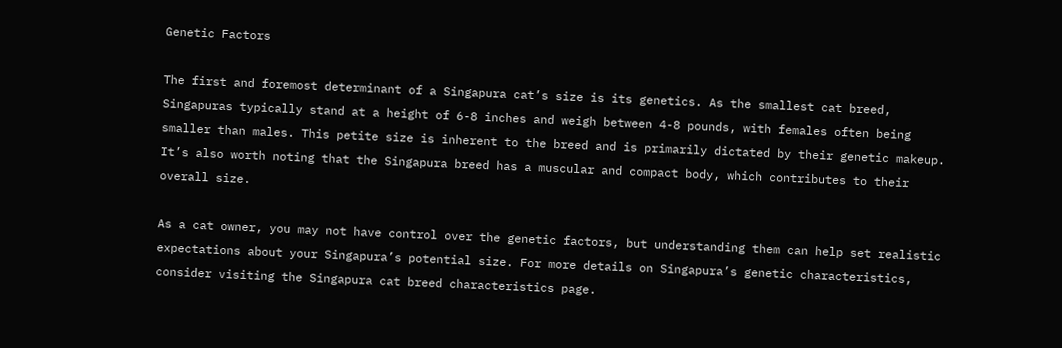Genetic Factors

The first and foremost determinant of a Singapura cat’s size is its genetics. As the smallest cat breed, Singapuras typically stand at a height of 6-8 inches and weigh between 4-8 pounds, with females often being smaller than males. This petite size is inherent to the breed and is primarily dictated by their genetic makeup. It’s also worth noting that the Singapura breed has a muscular and compact body, which contributes to their overall size.

As a cat owner, you may not have control over the genetic factors, but understanding them can help set realistic expectations about your Singapura’s potential size. For more details on Singapura’s genetic characteristics, consider visiting the Singapura cat breed characteristics page.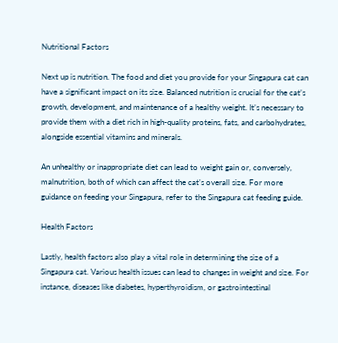Nutritional Factors

Next up is nutrition. The food and diet you provide for your Singapura cat can have a significant impact on its size. Balanced nutrition is crucial for the cat’s growth, development, and maintenance of a healthy weight. It’s necessary to provide them with a diet rich in high-quality proteins, fats, and carbohydrates, alongside essential vitamins and minerals.

An unhealthy or inappropriate diet can lead to weight gain or, conversely, malnutrition, both of which can affect the cat’s overall size. For more guidance on feeding your Singapura, refer to the Singapura cat feeding guide.

Health Factors

Lastly, health factors also play a vital role in determining the size of a Singapura cat. Various health issues can lead to changes in weight and size. For instance, diseases like diabetes, hyperthyroidism, or gastrointestinal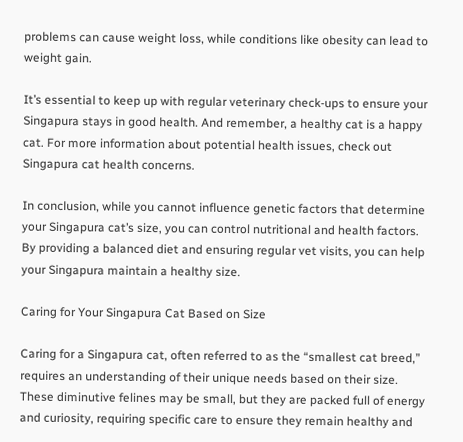problems can cause weight loss, while conditions like obesity can lead to weight gain.

It’s essential to keep up with regular veterinary check-ups to ensure your Singapura stays in good health. And remember, a healthy cat is a happy cat. For more information about potential health issues, check out Singapura cat health concerns.

In conclusion, while you cannot influence genetic factors that determine your Singapura cat’s size, you can control nutritional and health factors. By providing a balanced diet and ensuring regular vet visits, you can help your Singapura maintain a healthy size.

Caring for Your Singapura Cat Based on Size

Caring for a Singapura cat, often referred to as the “smallest cat breed,” requires an understanding of their unique needs based on their size. These diminutive felines may be small, but they are packed full of energy and curiosity, requiring specific care to ensure they remain healthy and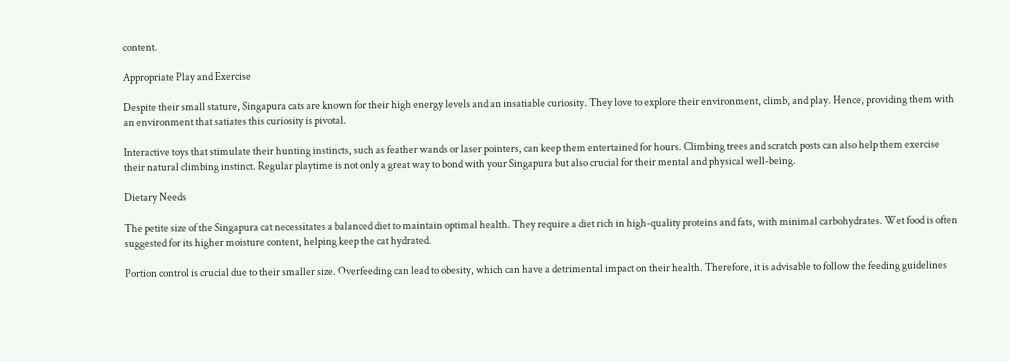content.

Appropriate Play and Exercise

Despite their small stature, Singapura cats are known for their high energy levels and an insatiable curiosity. They love to explore their environment, climb, and play. Hence, providing them with an environment that satiates this curiosity is pivotal.

Interactive toys that stimulate their hunting instincts, such as feather wands or laser pointers, can keep them entertained for hours. Climbing trees and scratch posts can also help them exercise their natural climbing instinct. Regular playtime is not only a great way to bond with your Singapura but also crucial for their mental and physical well-being.

Dietary Needs

The petite size of the Singapura cat necessitates a balanced diet to maintain optimal health. They require a diet rich in high-quality proteins and fats, with minimal carbohydrates. Wet food is often suggested for its higher moisture content, helping keep the cat hydrated.

Portion control is crucial due to their smaller size. Overfeeding can lead to obesity, which can have a detrimental impact on their health. Therefore, it is advisable to follow the feeding guidelines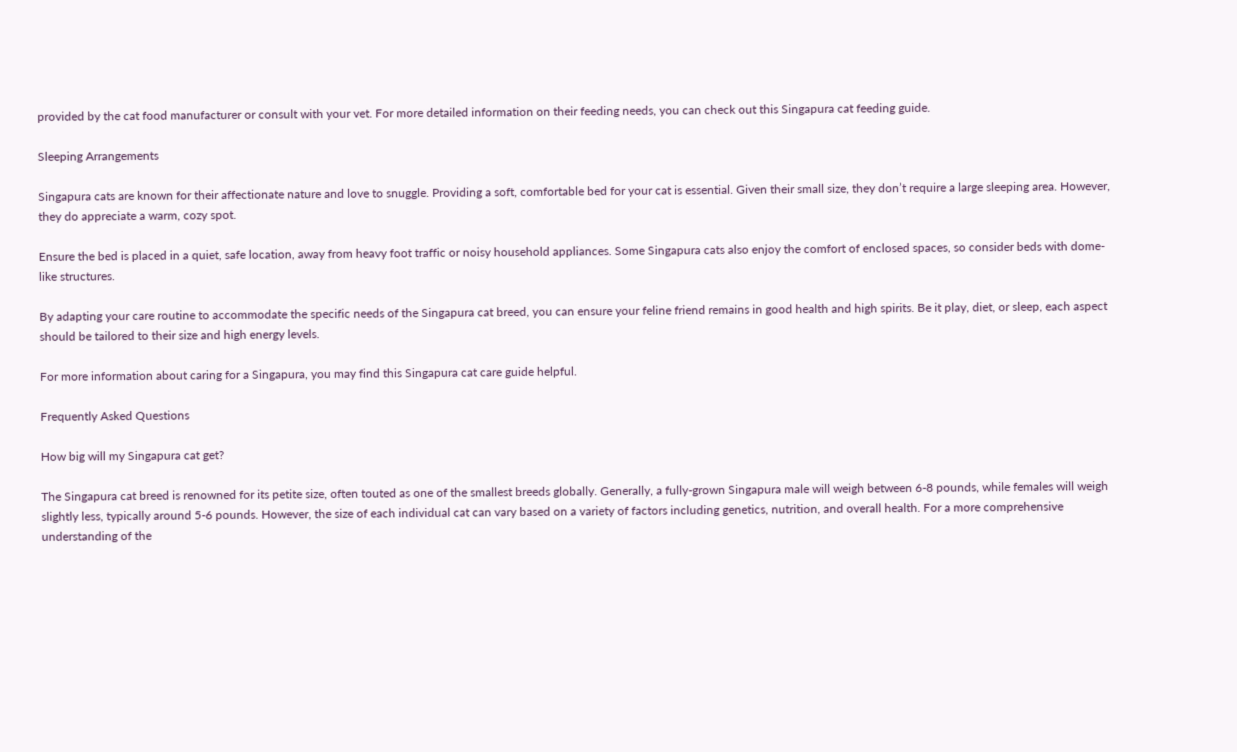provided by the cat food manufacturer or consult with your vet. For more detailed information on their feeding needs, you can check out this Singapura cat feeding guide.

Sleeping Arrangements

Singapura cats are known for their affectionate nature and love to snuggle. Providing a soft, comfortable bed for your cat is essential. Given their small size, they don’t require a large sleeping area. However, they do appreciate a warm, cozy spot.

Ensure the bed is placed in a quiet, safe location, away from heavy foot traffic or noisy household appliances. Some Singapura cats also enjoy the comfort of enclosed spaces, so consider beds with dome-like structures.

By adapting your care routine to accommodate the specific needs of the Singapura cat breed, you can ensure your feline friend remains in good health and high spirits. Be it play, diet, or sleep, each aspect should be tailored to their size and high energy levels.

For more information about caring for a Singapura, you may find this Singapura cat care guide helpful.

Frequently Asked Questions

How big will my Singapura cat get?

The Singapura cat breed is renowned for its petite size, often touted as one of the smallest breeds globally. Generally, a fully-grown Singapura male will weigh between 6-8 pounds, while females will weigh slightly less, typically around 5-6 pounds. However, the size of each individual cat can vary based on a variety of factors including genetics, nutrition, and overall health. For a more comprehensive understanding of the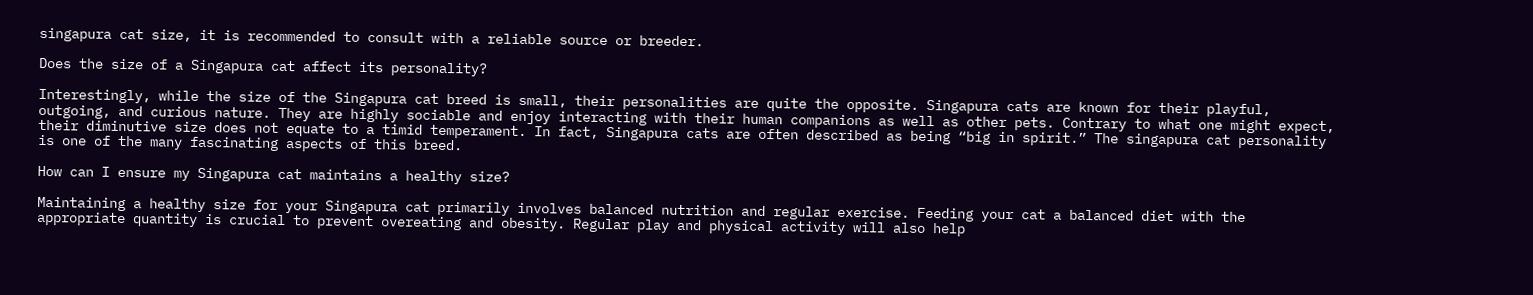singapura cat size, it is recommended to consult with a reliable source or breeder.

Does the size of a Singapura cat affect its personality?

Interestingly, while the size of the Singapura cat breed is small, their personalities are quite the opposite. Singapura cats are known for their playful, outgoing, and curious nature. They are highly sociable and enjoy interacting with their human companions as well as other pets. Contrary to what one might expect, their diminutive size does not equate to a timid temperament. In fact, Singapura cats are often described as being “big in spirit.” The singapura cat personality is one of the many fascinating aspects of this breed.

How can I ensure my Singapura cat maintains a healthy size?

Maintaining a healthy size for your Singapura cat primarily involves balanced nutrition and regular exercise. Feeding your cat a balanced diet with the appropriate quantity is crucial to prevent overeating and obesity. Regular play and physical activity will also help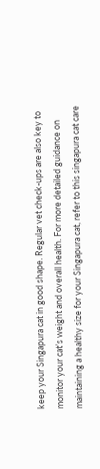keep your Singapura cat in good shape. Regular vet check-ups are also key to monitor your cat’s weight and overall health. For more detailed guidance on maintaining a healthy size for your Singapura cat, refer to this singapura cat care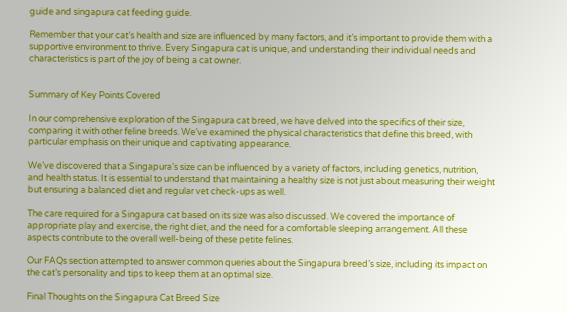guide and singapura cat feeding guide.

Remember that your cat’s health and size are influenced by many factors, and it’s important to provide them with a supportive environment to thrive. Every Singapura cat is unique, and understanding their individual needs and characteristics is part of the joy of being a cat owner.


Summary of Key Points Covered

In our comprehensive exploration of the Singapura cat breed, we have delved into the specifics of their size, comparing it with other feline breeds. We’ve examined the physical characteristics that define this breed, with particular emphasis on their unique and captivating appearance.

We’ve discovered that a Singapura’s size can be influenced by a variety of factors, including genetics, nutrition, and health status. It is essential to understand that maintaining a healthy size is not just about measuring their weight but ensuring a balanced diet and regular vet check-ups as well.

The care required for a Singapura cat based on its size was also discussed. We covered the importance of appropriate play and exercise, the right diet, and the need for a comfortable sleeping arrangement. All these aspects contribute to the overall well-being of these petite felines.

Our FAQs section attempted to answer common queries about the Singapura breed’s size, including its impact on the cat’s personality and tips to keep them at an optimal size.

Final Thoughts on the Singapura Cat Breed Size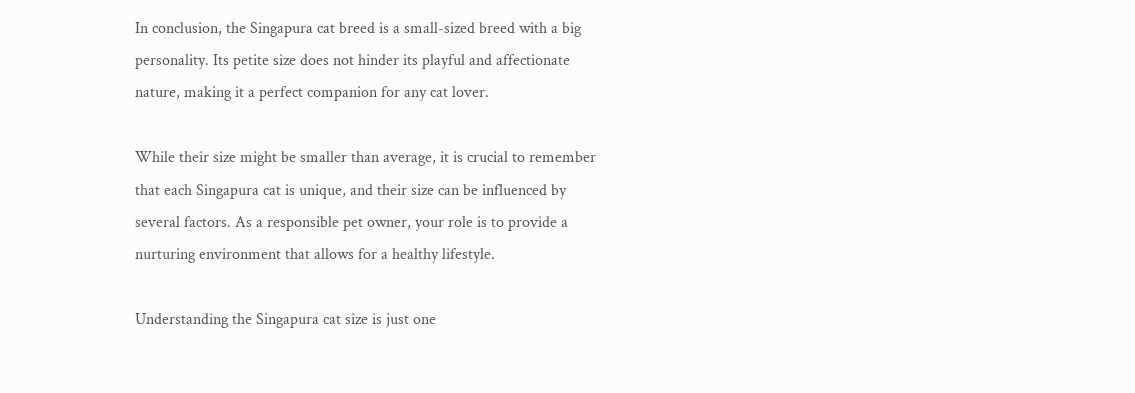In conclusion, the Singapura cat breed is a small-sized breed with a big personality. Its petite size does not hinder its playful and affectionate nature, making it a perfect companion for any cat lover.

While their size might be smaller than average, it is crucial to remember that each Singapura cat is unique, and their size can be influenced by several factors. As a responsible pet owner, your role is to provide a nurturing environment that allows for a healthy lifestyle.

Understanding the Singapura cat size is just one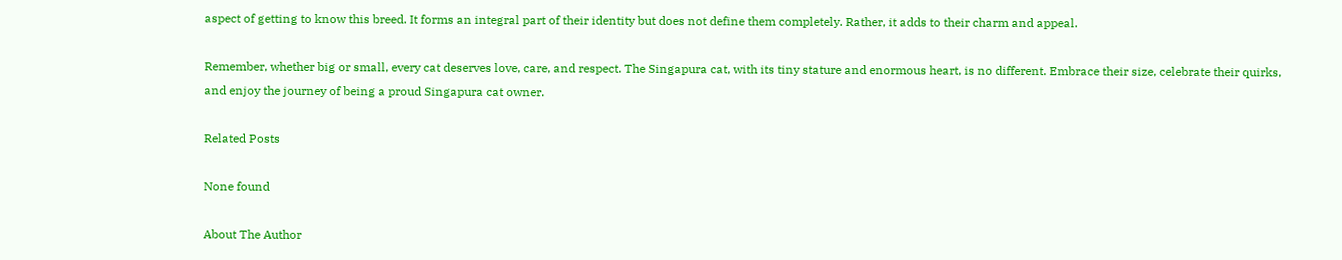aspect of getting to know this breed. It forms an integral part of their identity but does not define them completely. Rather, it adds to their charm and appeal.

Remember, whether big or small, every cat deserves love, care, and respect. The Singapura cat, with its tiny stature and enormous heart, is no different. Embrace their size, celebrate their quirks, and enjoy the journey of being a proud Singapura cat owner.

Related Posts

None found

About The Author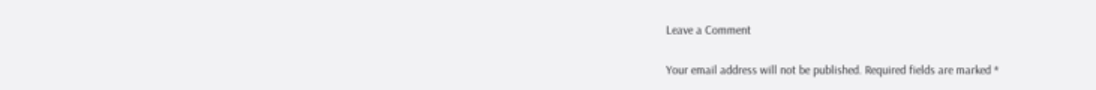Leave a Comment

Your email address will not be published. Required fields are marked *